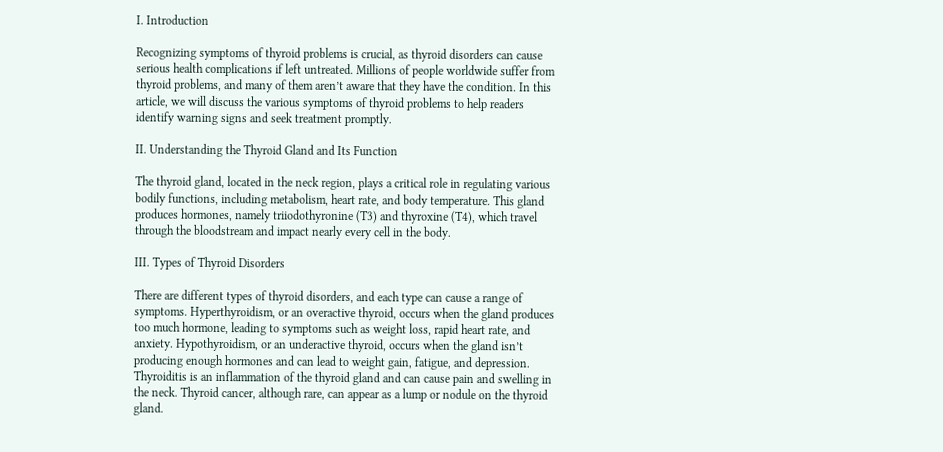I. Introduction

Recognizing symptoms of thyroid problems is crucial, as thyroid disorders can cause serious health complications if left untreated. Millions of people worldwide suffer from thyroid problems, and many of them aren’t aware that they have the condition. In this article, we will discuss the various symptoms of thyroid problems to help readers identify warning signs and seek treatment promptly.

II. Understanding the Thyroid Gland and Its Function

The thyroid gland, located in the neck region, plays a critical role in regulating various bodily functions, including metabolism, heart rate, and body temperature. This gland produces hormones, namely triiodothyronine (T3) and thyroxine (T4), which travel through the bloodstream and impact nearly every cell in the body.

III. Types of Thyroid Disorders

There are different types of thyroid disorders, and each type can cause a range of symptoms. Hyperthyroidism, or an overactive thyroid, occurs when the gland produces too much hormone, leading to symptoms such as weight loss, rapid heart rate, and anxiety. Hypothyroidism, or an underactive thyroid, occurs when the gland isn’t producing enough hormones and can lead to weight gain, fatigue, and depression. Thyroiditis is an inflammation of the thyroid gland and can cause pain and swelling in the neck. Thyroid cancer, although rare, can appear as a lump or nodule on the thyroid gland.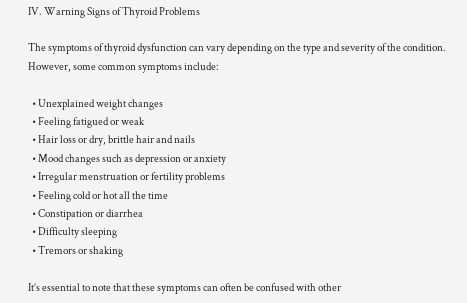IV. Warning Signs of Thyroid Problems

The symptoms of thyroid dysfunction can vary depending on the type and severity of the condition. However, some common symptoms include:

  • Unexplained weight changes
  • Feeling fatigued or weak
  • Hair loss or dry, brittle hair and nails
  • Mood changes such as depression or anxiety
  • Irregular menstruation or fertility problems
  • Feeling cold or hot all the time
  • Constipation or diarrhea
  • Difficulty sleeping
  • Tremors or shaking

It’s essential to note that these symptoms can often be confused with other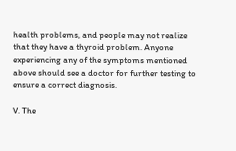health problems, and people may not realize that they have a thyroid problem. Anyone experiencing any of the symptoms mentioned above should see a doctor for further testing to ensure a correct diagnosis.

V. The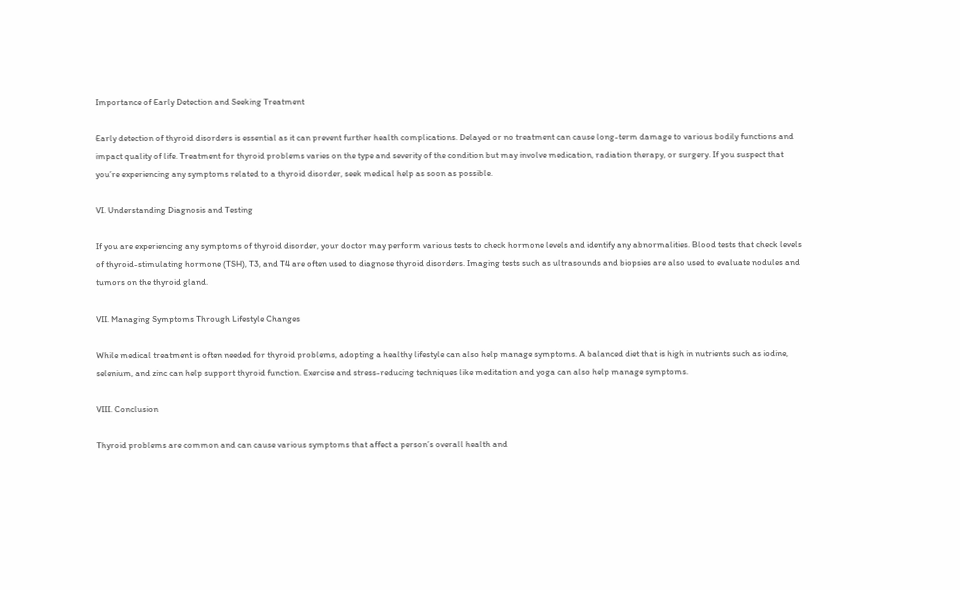Importance of Early Detection and Seeking Treatment

Early detection of thyroid disorders is essential as it can prevent further health complications. Delayed or no treatment can cause long-term damage to various bodily functions and impact quality of life. Treatment for thyroid problems varies on the type and severity of the condition but may involve medication, radiation therapy, or surgery. If you suspect that you’re experiencing any symptoms related to a thyroid disorder, seek medical help as soon as possible.

VI. Understanding Diagnosis and Testing

If you are experiencing any symptoms of thyroid disorder, your doctor may perform various tests to check hormone levels and identify any abnormalities. Blood tests that check levels of thyroid-stimulating hormone (TSH), T3, and T4 are often used to diagnose thyroid disorders. Imaging tests such as ultrasounds and biopsies are also used to evaluate nodules and tumors on the thyroid gland.

VII. Managing Symptoms Through Lifestyle Changes

While medical treatment is often needed for thyroid problems, adopting a healthy lifestyle can also help manage symptoms. A balanced diet that is high in nutrients such as iodine, selenium, and zinc can help support thyroid function. Exercise and stress-reducing techniques like meditation and yoga can also help manage symptoms.

VIII. Conclusion

Thyroid problems are common and can cause various symptoms that affect a person’s overall health and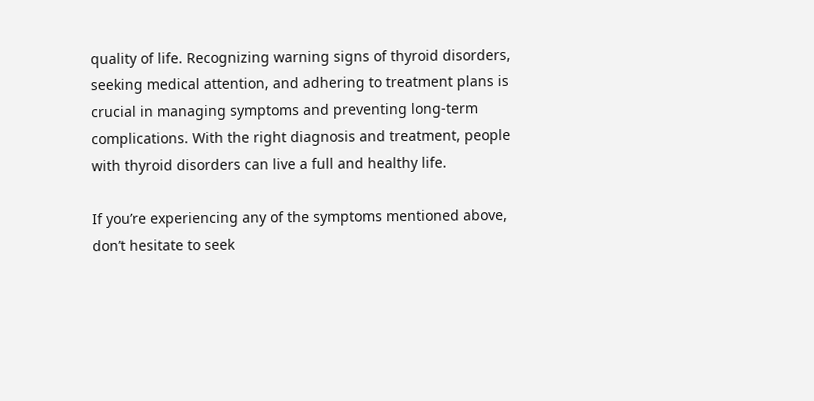quality of life. Recognizing warning signs of thyroid disorders, seeking medical attention, and adhering to treatment plans is crucial in managing symptoms and preventing long-term complications. With the right diagnosis and treatment, people with thyroid disorders can live a full and healthy life.

If you’re experiencing any of the symptoms mentioned above, don’t hesitate to seek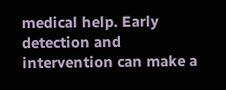medical help. Early detection and intervention can make a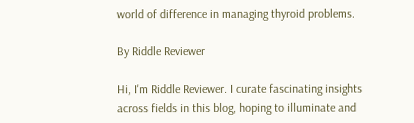world of difference in managing thyroid problems.

By Riddle Reviewer

Hi, I'm Riddle Reviewer. I curate fascinating insights across fields in this blog, hoping to illuminate and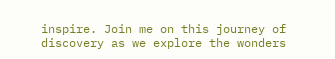inspire. Join me on this journey of discovery as we explore the wonders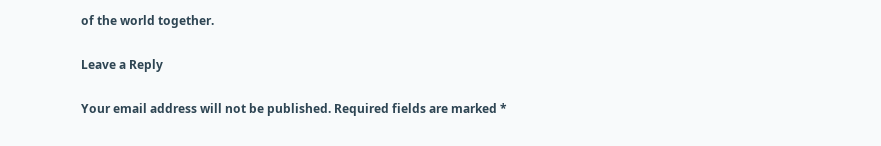of the world together.

Leave a Reply

Your email address will not be published. Required fields are marked *